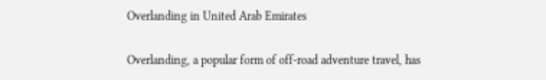Overlanding in United Arab Emirates

Overlanding, a popular form of off-road adventure travel, has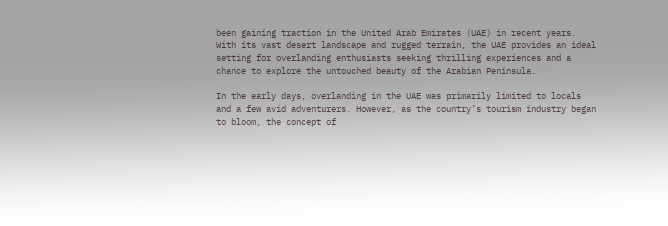been gaining traction in the United Arab Emirates (UAE) in recent years. With its vast desert landscape and rugged terrain, the UAE provides an ideal setting for overlanding enthusiasts seeking thrilling experiences and a chance to explore the untouched beauty of the Arabian Peninsula.

In the early days, overlanding in the UAE was primarily limited to locals and a few avid adventurers. However, as the country’s tourism industry began to bloom, the concept of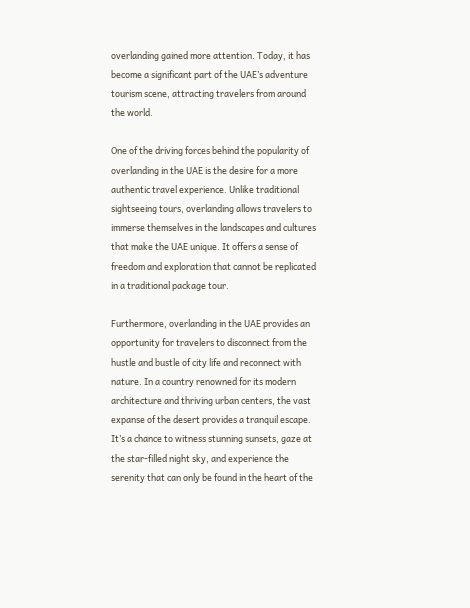overlanding gained more attention. Today, it has become a significant part of the UAE’s adventure tourism scene, attracting travelers from around the world.

One of the driving forces behind the popularity of overlanding in the UAE is the desire for a more authentic travel experience. Unlike traditional sightseeing tours, overlanding allows travelers to immerse themselves in the landscapes and cultures that make the UAE unique. It offers a sense of freedom and exploration that cannot be replicated in a traditional package tour.

Furthermore, overlanding in the UAE provides an opportunity for travelers to disconnect from the hustle and bustle of city life and reconnect with nature. In a country renowned for its modern architecture and thriving urban centers, the vast expanse of the desert provides a tranquil escape. It’s a chance to witness stunning sunsets, gaze at the star-filled night sky, and experience the serenity that can only be found in the heart of the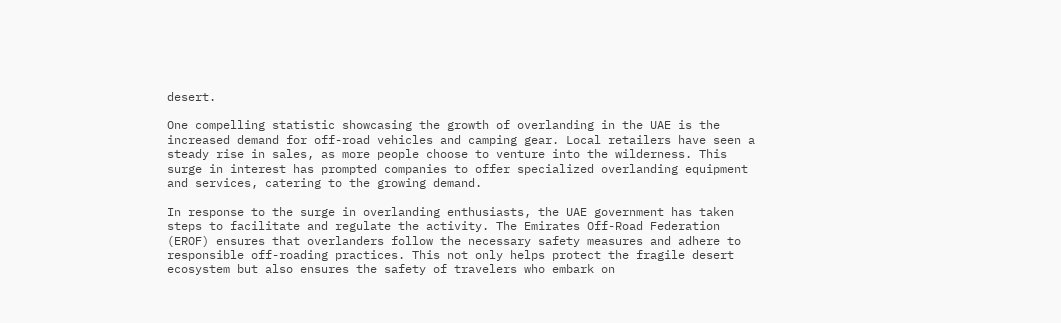desert.

One compelling statistic showcasing the growth of overlanding in the UAE is the increased demand for off-road vehicles and camping gear. Local retailers have seen a steady rise in sales, as more people choose to venture into the wilderness. This surge in interest has prompted companies to offer specialized overlanding equipment and services, catering to the growing demand.

In response to the surge in overlanding enthusiasts, the UAE government has taken steps to facilitate and regulate the activity. The Emirates Off-Road Federation (EROF) ensures that overlanders follow the necessary safety measures and adhere to responsible off-roading practices. This not only helps protect the fragile desert ecosystem but also ensures the safety of travelers who embark on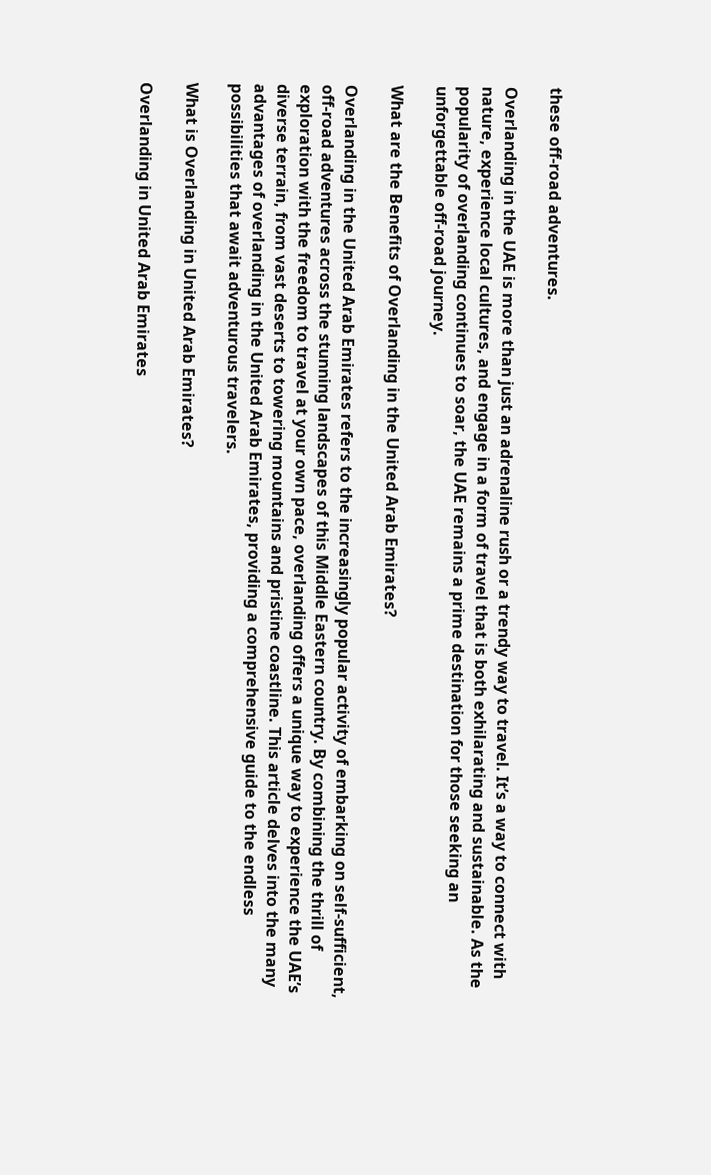these off-road adventures.

Overlanding in the UAE is more than just an adrenaline rush or a trendy way to travel. It’s a way to connect with nature, experience local cultures, and engage in a form of travel that is both exhilarating and sustainable. As the popularity of overlanding continues to soar, the UAE remains a prime destination for those seeking an unforgettable off-road journey.

What are the Benefits of Overlanding in the United Arab Emirates?

Overlanding in the United Arab Emirates refers to the increasingly popular activity of embarking on self-sufficient, off-road adventures across the stunning landscapes of this Middle Eastern country. By combining the thrill of exploration with the freedom to travel at your own pace, overlanding offers a unique way to experience the UAE’s diverse terrain, from vast deserts to towering mountains and pristine coastline. This article delves into the many advantages of overlanding in the United Arab Emirates, providing a comprehensive guide to the endless possibilities that await adventurous travelers.

What is Overlanding in United Arab Emirates?

Overlanding in United Arab Emirates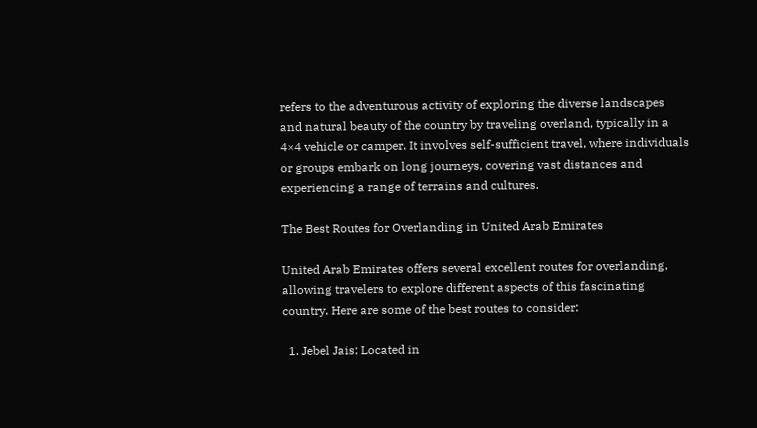refers to the adventurous activity of exploring the diverse landscapes and natural beauty of the country by traveling overland, typically in a 4×4 vehicle or camper. It involves self-sufficient travel, where individuals or groups embark on long journeys, covering vast distances and experiencing a range of terrains and cultures.

The Best Routes for Overlanding in United Arab Emirates

United Arab Emirates offers several excellent routes for overlanding, allowing travelers to explore different aspects of this fascinating country. Here are some of the best routes to consider:

  1. Jebel Jais: Located in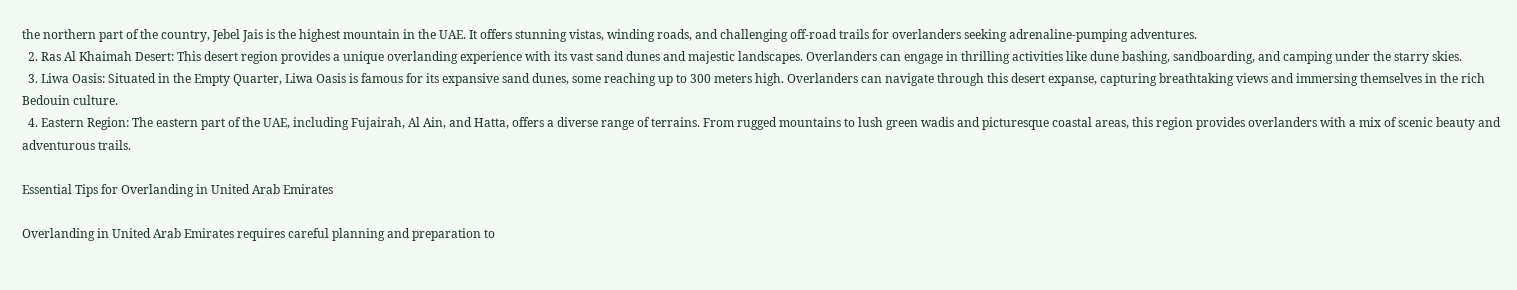the northern part of the country, Jebel Jais is the highest mountain in the UAE. It offers stunning vistas, winding roads, and challenging off-road trails for overlanders seeking adrenaline-pumping adventures.
  2. Ras Al Khaimah Desert: This desert region provides a unique overlanding experience with its vast sand dunes and majestic landscapes. Overlanders can engage in thrilling activities like dune bashing, sandboarding, and camping under the starry skies.
  3. Liwa Oasis: Situated in the Empty Quarter, Liwa Oasis is famous for its expansive sand dunes, some reaching up to 300 meters high. Overlanders can navigate through this desert expanse, capturing breathtaking views and immersing themselves in the rich Bedouin culture.
  4. Eastern Region: The eastern part of the UAE, including Fujairah, Al Ain, and Hatta, offers a diverse range of terrains. From rugged mountains to lush green wadis and picturesque coastal areas, this region provides overlanders with a mix of scenic beauty and adventurous trails.

Essential Tips for Overlanding in United Arab Emirates

Overlanding in United Arab Emirates requires careful planning and preparation to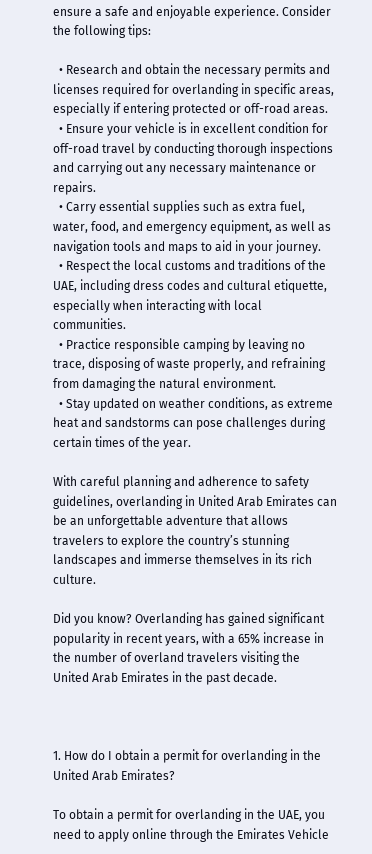ensure a safe and enjoyable experience. Consider the following tips:

  • Research and obtain the necessary permits and licenses required for overlanding in specific areas, especially if entering protected or off-road areas.
  • Ensure your vehicle is in excellent condition for off-road travel by conducting thorough inspections and carrying out any necessary maintenance or repairs.
  • Carry essential supplies such as extra fuel, water, food, and emergency equipment, as well as navigation tools and maps to aid in your journey.
  • Respect the local customs and traditions of the UAE, including dress codes and cultural etiquette, especially when interacting with local communities.
  • Practice responsible camping by leaving no trace, disposing of waste properly, and refraining from damaging the natural environment.
  • Stay updated on weather conditions, as extreme heat and sandstorms can pose challenges during certain times of the year.

With careful planning and adherence to safety guidelines, overlanding in United Arab Emirates can be an unforgettable adventure that allows travelers to explore the country’s stunning landscapes and immerse themselves in its rich culture.

Did you know? Overlanding has gained significant popularity in recent years, with a 65% increase in the number of overland travelers visiting the United Arab Emirates in the past decade.



1. How do I obtain a permit for overlanding in the United Arab Emirates?

To obtain a permit for overlanding in the UAE, you need to apply online through the Emirates Vehicle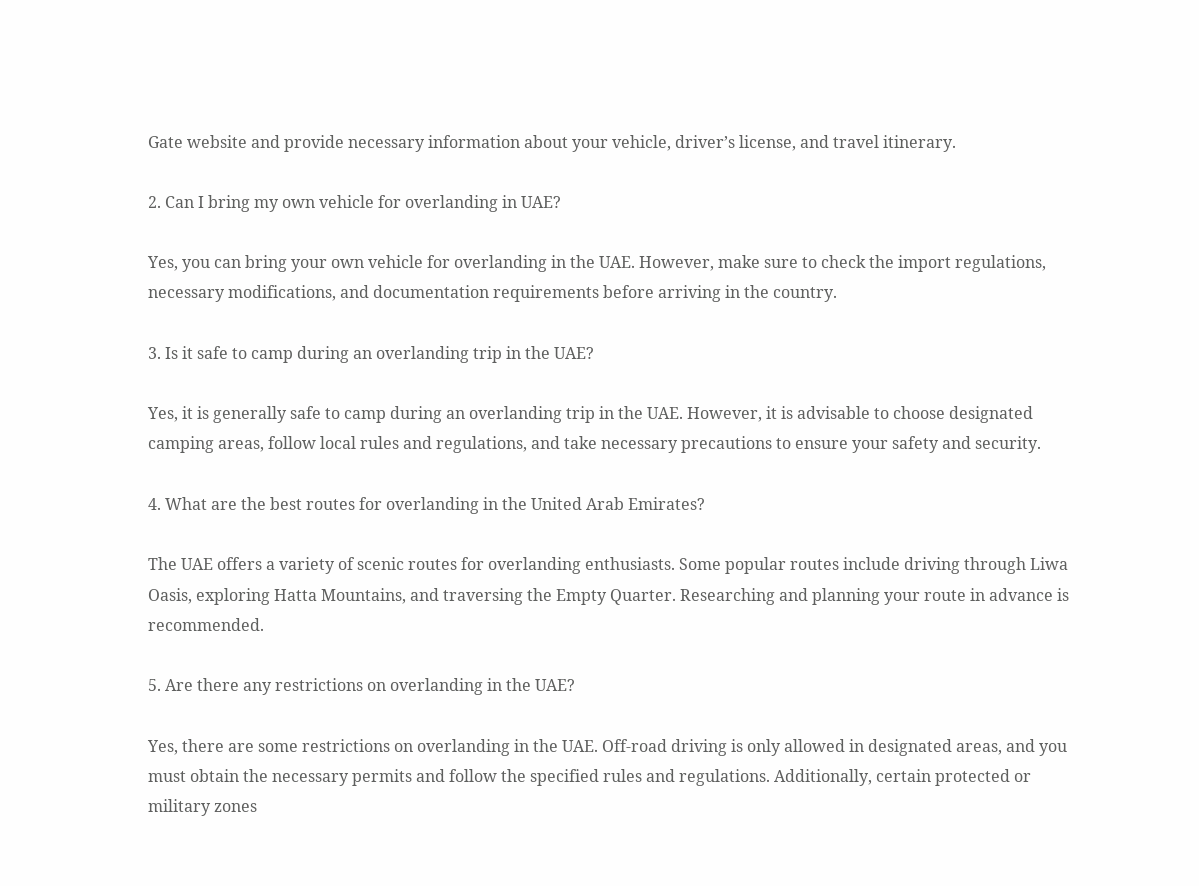Gate website and provide necessary information about your vehicle, driver’s license, and travel itinerary.

2. Can I bring my own vehicle for overlanding in UAE?

Yes, you can bring your own vehicle for overlanding in the UAE. However, make sure to check the import regulations, necessary modifications, and documentation requirements before arriving in the country.

3. Is it safe to camp during an overlanding trip in the UAE?

Yes, it is generally safe to camp during an overlanding trip in the UAE. However, it is advisable to choose designated camping areas, follow local rules and regulations, and take necessary precautions to ensure your safety and security.

4. What are the best routes for overlanding in the United Arab Emirates?

The UAE offers a variety of scenic routes for overlanding enthusiasts. Some popular routes include driving through Liwa Oasis, exploring Hatta Mountains, and traversing the Empty Quarter. Researching and planning your route in advance is recommended.

5. Are there any restrictions on overlanding in the UAE?

Yes, there are some restrictions on overlanding in the UAE. Off-road driving is only allowed in designated areas, and you must obtain the necessary permits and follow the specified rules and regulations. Additionally, certain protected or military zones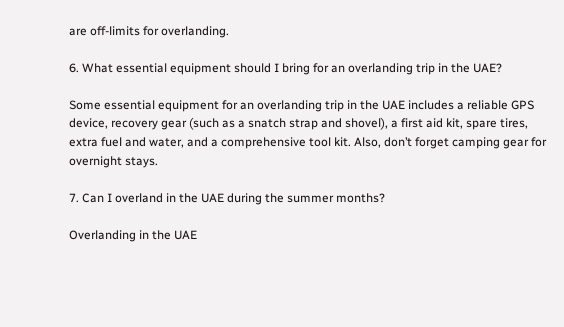are off-limits for overlanding.

6. What essential equipment should I bring for an overlanding trip in the UAE?

Some essential equipment for an overlanding trip in the UAE includes a reliable GPS device, recovery gear (such as a snatch strap and shovel), a first aid kit, spare tires, extra fuel and water, and a comprehensive tool kit. Also, don’t forget camping gear for overnight stays.

7. Can I overland in the UAE during the summer months?

Overlanding in the UAE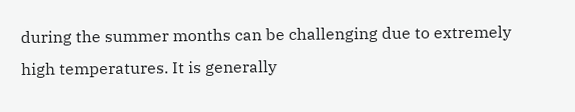during the summer months can be challenging due to extremely high temperatures. It is generally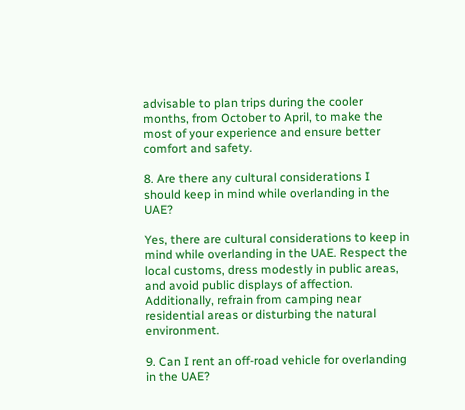advisable to plan trips during the cooler months, from October to April, to make the most of your experience and ensure better comfort and safety.

8. Are there any cultural considerations I should keep in mind while overlanding in the UAE?

Yes, there are cultural considerations to keep in mind while overlanding in the UAE. Respect the local customs, dress modestly in public areas, and avoid public displays of affection. Additionally, refrain from camping near residential areas or disturbing the natural environment.

9. Can I rent an off-road vehicle for overlanding in the UAE?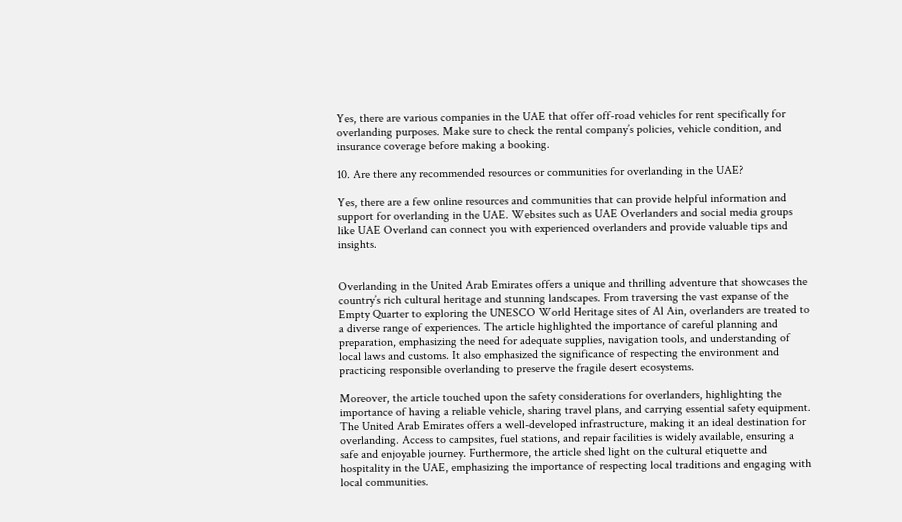Yes, there are various companies in the UAE that offer off-road vehicles for rent specifically for overlanding purposes. Make sure to check the rental company’s policies, vehicle condition, and insurance coverage before making a booking.

10. Are there any recommended resources or communities for overlanding in the UAE?

Yes, there are a few online resources and communities that can provide helpful information and support for overlanding in the UAE. Websites such as UAE Overlanders and social media groups like UAE Overland can connect you with experienced overlanders and provide valuable tips and insights.


Overlanding in the United Arab Emirates offers a unique and thrilling adventure that showcases the country’s rich cultural heritage and stunning landscapes. From traversing the vast expanse of the Empty Quarter to exploring the UNESCO World Heritage sites of Al Ain, overlanders are treated to a diverse range of experiences. The article highlighted the importance of careful planning and preparation, emphasizing the need for adequate supplies, navigation tools, and understanding of local laws and customs. It also emphasized the significance of respecting the environment and practicing responsible overlanding to preserve the fragile desert ecosystems.

Moreover, the article touched upon the safety considerations for overlanders, highlighting the importance of having a reliable vehicle, sharing travel plans, and carrying essential safety equipment. The United Arab Emirates offers a well-developed infrastructure, making it an ideal destination for overlanding. Access to campsites, fuel stations, and repair facilities is widely available, ensuring a safe and enjoyable journey. Furthermore, the article shed light on the cultural etiquette and hospitality in the UAE, emphasizing the importance of respecting local traditions and engaging with local communities.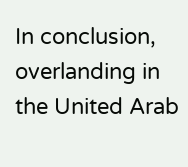In conclusion, overlanding in the United Arab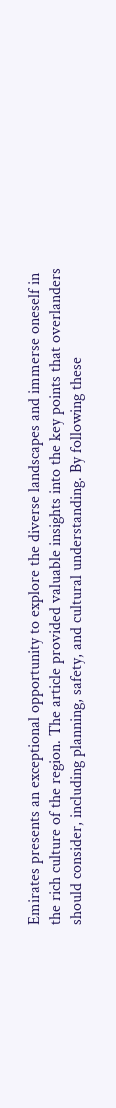Emirates presents an exceptional opportunity to explore the diverse landscapes and immerse oneself in the rich culture of the region. The article provided valuable insights into the key points that overlanders should consider, including planning, safety, and cultural understanding. By following these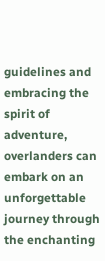guidelines and embracing the spirit of adventure, overlanders can embark on an unforgettable journey through the enchanting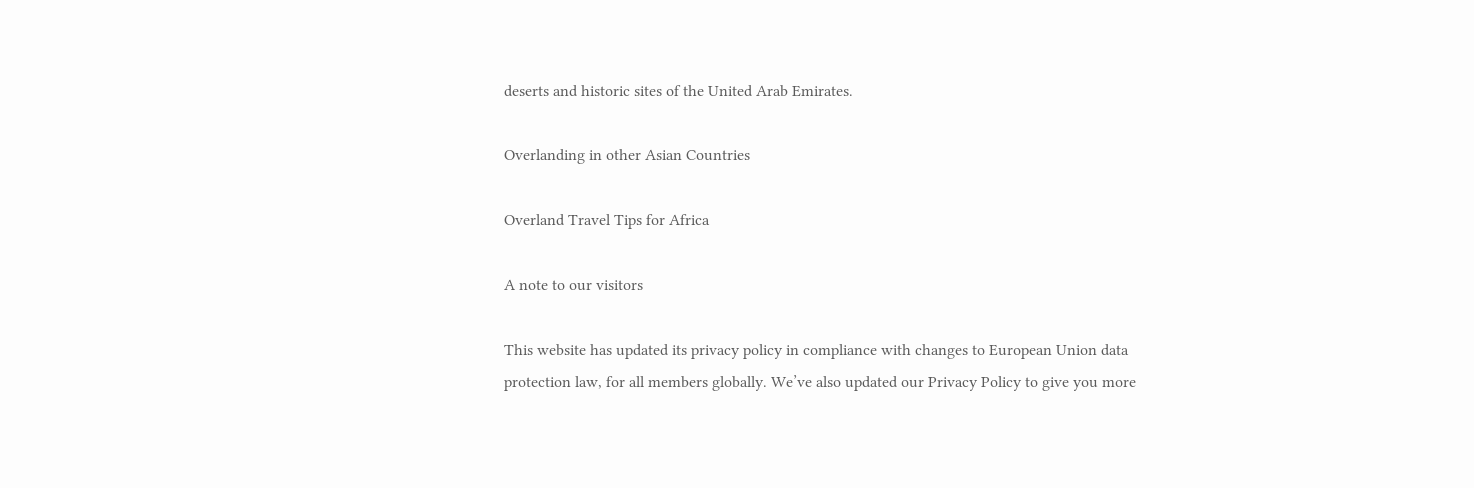deserts and historic sites of the United Arab Emirates.

Overlanding in other Asian Countries

Overland Travel Tips for Africa

A note to our visitors

This website has updated its privacy policy in compliance with changes to European Union data protection law, for all members globally. We’ve also updated our Privacy Policy to give you more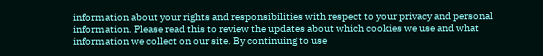information about your rights and responsibilities with respect to your privacy and personal information. Please read this to review the updates about which cookies we use and what information we collect on our site. By continuing to use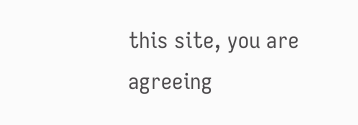this site, you are agreeing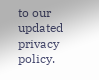to our updated privacy policy.